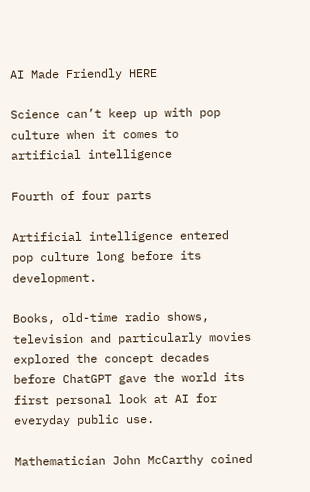AI Made Friendly HERE

Science can’t keep up with pop culture when it comes to artificial intelligence

Fourth of four parts

Artificial intelligence entered pop culture long before its development.

Books, old-time radio shows, television and particularly movies explored the concept decades before ChatGPT gave the world its first personal look at AI for everyday public use.

Mathematician John McCarthy coined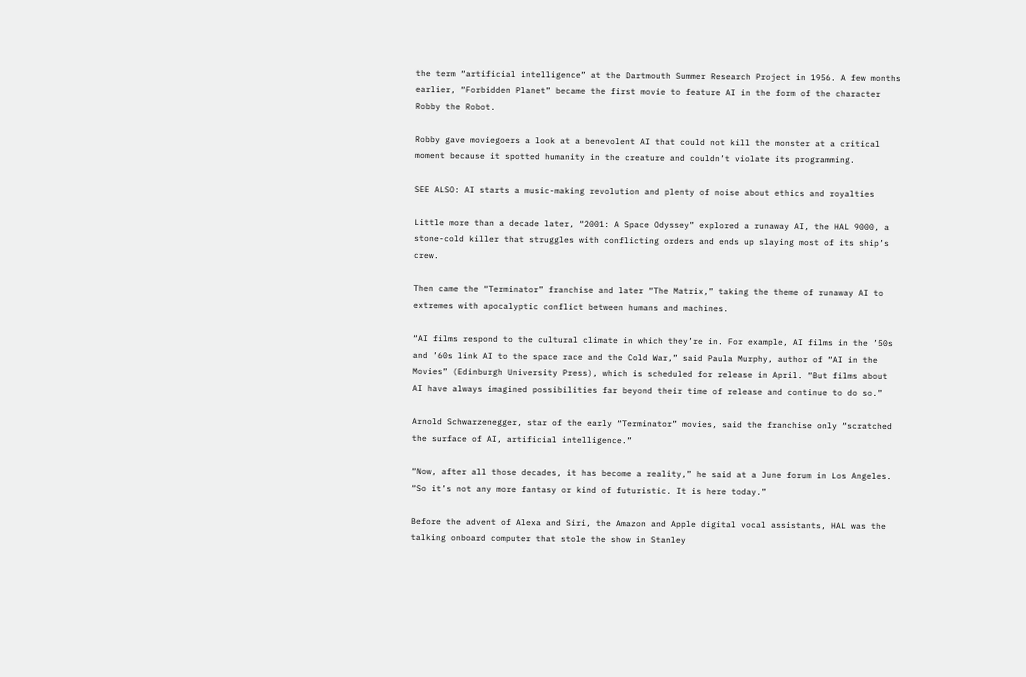the term “artificial intelligence” at the Dartmouth Summer Research Project in 1956. A few months earlier, “Forbidden Planet” became the first movie to feature AI in the form of the character Robby the Robot.

Robby gave moviegoers a look at a benevolent AI that could not kill the monster at a critical moment because it spotted humanity in the creature and couldn’t violate its programming.

SEE ALSO: AI starts a music-making revolution and plenty of noise about ethics and royalties

Little more than a decade later, “2001: A Space Odyssey” explored a runaway AI, the HAL 9000, a stone-cold killer that struggles with conflicting orders and ends up slaying most of its ship’s crew.

Then came the “Terminator” franchise and later “The Matrix,” taking the theme of runaway AI to extremes with apocalyptic conflict between humans and machines.

“AI films respond to the cultural climate in which they’re in. For example, AI films in the ’50s and ’60s link AI to the space race and the Cold War,” said Paula Murphy, author of “AI in the Movies” (Edinburgh University Press), which is scheduled for release in April. “But films about AI have always imagined possibilities far beyond their time of release and continue to do so.”

Arnold Schwarzenegger, star of the early “Terminator” movies, said the franchise only “scratched the surface of AI, artificial intelligence.”

“Now, after all those decades, it has become a reality,” he said at a June forum in Los Angeles. “So it’s not any more fantasy or kind of futuristic. It is here today.”

Before the advent of Alexa and Siri, the Amazon and Apple digital vocal assistants, HAL was the talking onboard computer that stole the show in Stanley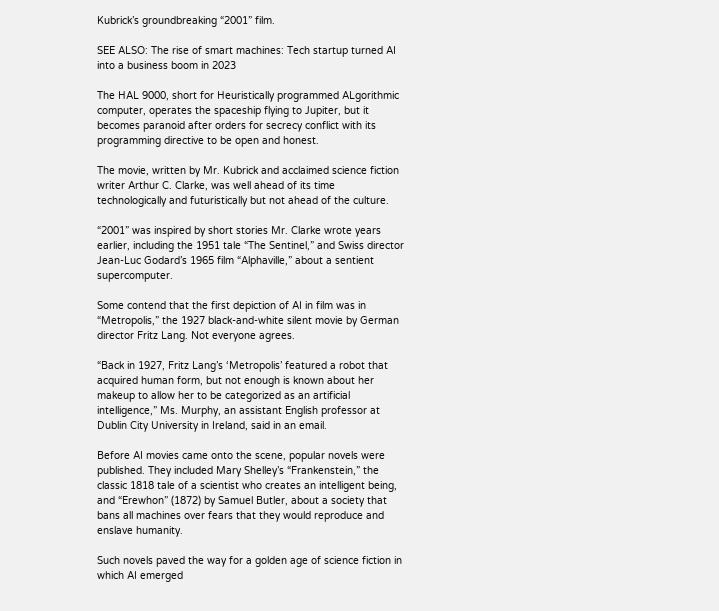Kubrick’s groundbreaking “2001” film.

SEE ALSO: The rise of smart machines: Tech startup turned AI into a business boom in 2023

The HAL 9000, short for Heuristically programmed ALgorithmic computer, operates the spaceship flying to Jupiter, but it becomes paranoid after orders for secrecy conflict with its programming directive to be open and honest.

The movie, written by Mr. Kubrick and acclaimed science fiction writer Arthur C. Clarke, was well ahead of its time technologically and futuristically but not ahead of the culture.

“2001” was inspired by short stories Mr. Clarke wrote years earlier, including the 1951 tale “The Sentinel,” and Swiss director Jean-Luc Godard’s 1965 film “Alphaville,” about a sentient supercomputer.

Some contend that the first depiction of AI in film was in “Metropolis,” the 1927 black-and-white silent movie by German director Fritz Lang. Not everyone agrees.

“Back in 1927, Fritz Lang’s ‘Metropolis’ featured a robot that acquired human form, but not enough is known about her makeup to allow her to be categorized as an artificial intelligence,” Ms. Murphy, an assistant English professor at Dublin City University in Ireland, said in an email.

Before AI movies came onto the scene, popular novels were published. They included Mary Shelley’s “Frankenstein,” the classic 1818 tale of a scientist who creates an intelligent being, and “Erewhon” (1872) by Samuel Butler, about a society that bans all machines over fears that they would reproduce and enslave humanity.

Such novels paved the way for a golden age of science fiction in which AI emerged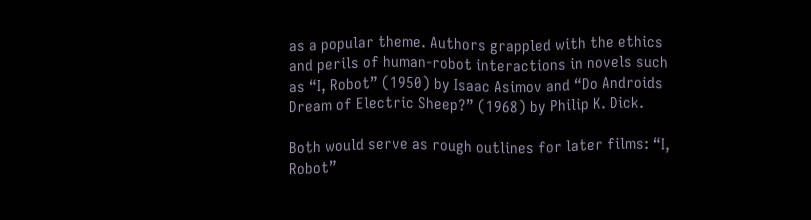as a popular theme. Authors grappled with the ethics and perils of human-robot interactions in novels such as “I, Robot” (1950) by Isaac Asimov and “Do Androids Dream of Electric Sheep?” (1968) by Philip K. Dick.

Both would serve as rough outlines for later films: “I, Robot”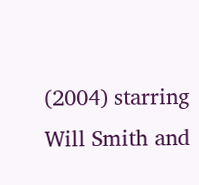(2004) starring Will Smith and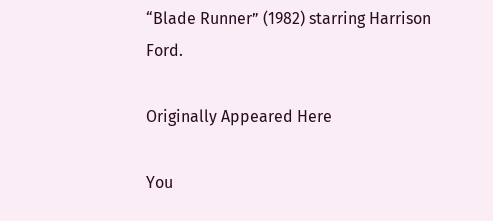“Blade Runner” (1982) starring Harrison Ford.

Originally Appeared Here

You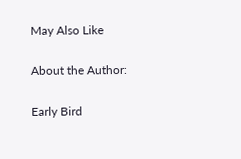May Also Like

About the Author:

Early Bird